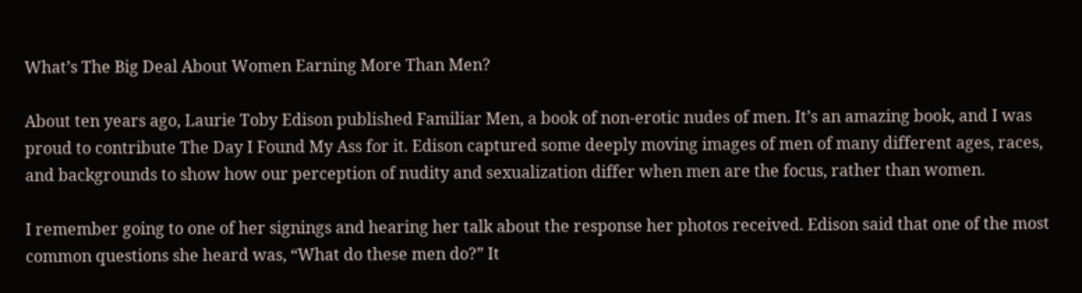What’s The Big Deal About Women Earning More Than Men?

About ten years ago, Laurie Toby Edison published Familiar Men, a book of non-erotic nudes of men. It’s an amazing book, and I was proud to contribute The Day I Found My Ass for it. Edison captured some deeply moving images of men of many different ages, races, and backgrounds to show how our perception of nudity and sexualization differ when men are the focus, rather than women.

I remember going to one of her signings and hearing her talk about the response her photos received. Edison said that one of the most common questions she heard was, “What do these men do?” It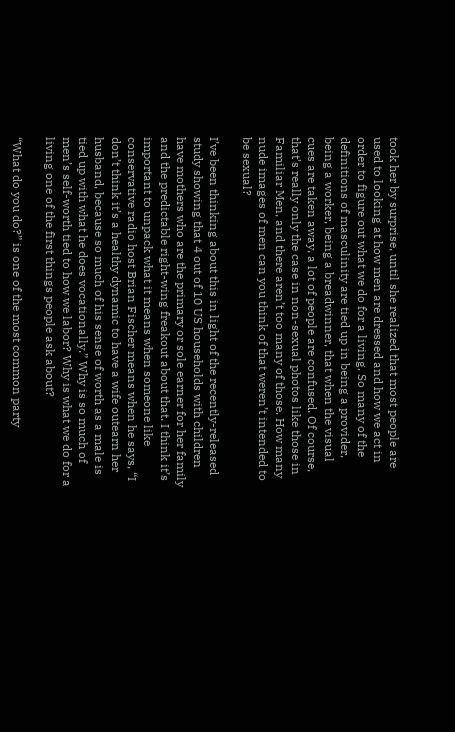took her by surprise, until she realized that most people are used to looking at how men are dressed and how we act in order to figure out what we do for a living. So many of the definitions of masculinity are tied up in being a provider, being a worker, being a breadwinner, that when the visual cues are taken away, a lot of people are confused. Of course, that’s really only the case in non-sexual photos like those in Familiar Men, and there aren’t too many of those. How many nude images of men can you think of that weren’t intended to be sexual?

I’ve been thinking about this in light of the recently-released study showing that 4 out of 10 US households with children have mothers who are the primary or sole earner for her family and the predictable right-wing freakout about that. I think it’s important to unpack what it means when someone like conservative radio host Brian Fischer means when he says, “I don’t think it’s a healthy dynamic to have a wife outearn her husband, because so much of his sense of worth as a male is tied up with what he does vocationally.” Why is so much of men’s self-worth tied to how we labor? Why is what we do for a living one of the first things people ask about?

“What do you do?” is one of the most common party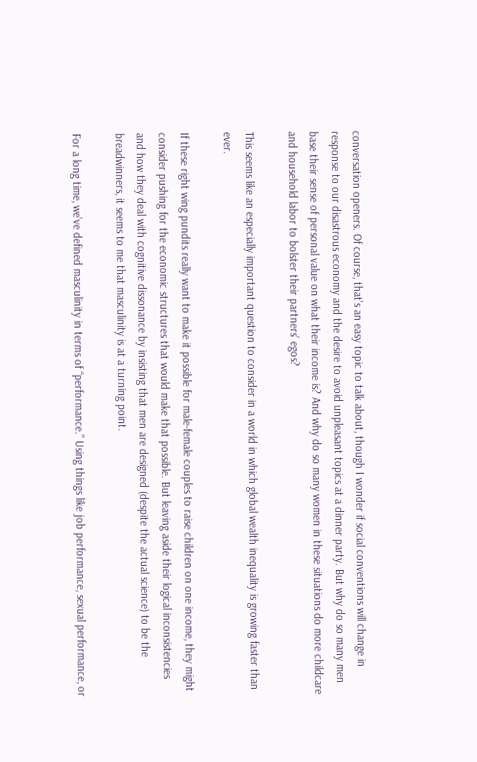conversation openers. Of course, that’s an easy topic to talk about, though I wonder if social conventions will change in response to our disastrous economy and the desire to avoid unpleasant topics at a dinner party. But why do so many men base their sense of personal value on what their income is? And why do so many women in these situations do more childcare and household labor to bolster their partners’ egos?

This seems like an especially important question to consider in a world in which global wealth inequality is growing faster than ever.

If these right wing pundits really want to make it possible for male-female couples to raise children on one income, they might consider pushing for the economic structures that would make that possible. But leaving aside their logical inconsistencies and how they deal with cognitive dissonance by insisting that men are designed (despite the actual science) to be the breadwinners, it seems to me that masculinity is at a turning point.

For a long time, we’ve defined masculinity in terms of “performance.” Using things like job performance, sexual performance, or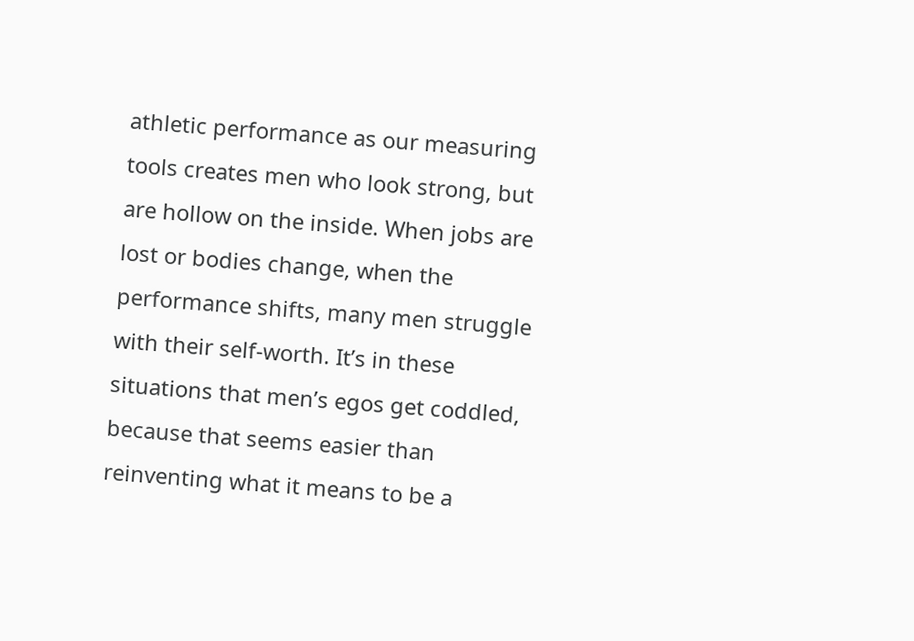athletic performance as our measuring tools creates men who look strong, but are hollow on the inside. When jobs are lost or bodies change, when the performance shifts, many men struggle with their self-worth. It’s in these situations that men’s egos get coddled, because that seems easier than reinventing what it means to be a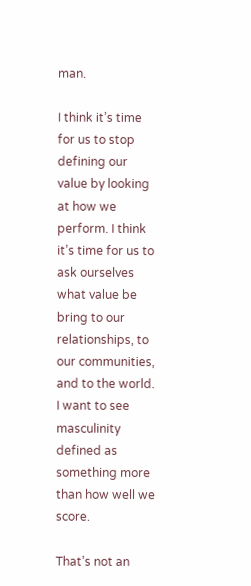man.

I think it’s time for us to stop defining our value by looking at how we perform. I think it’s time for us to ask ourselves what value be bring to our relationships, to our communities, and to the world. I want to see masculinity defined as something more than how well we score.

That’s not an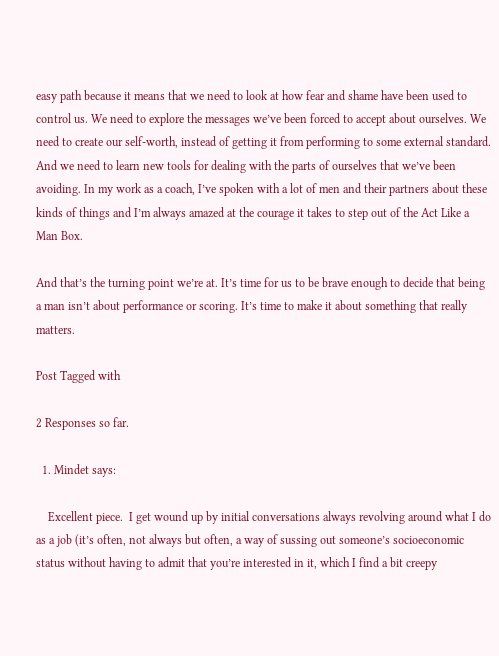easy path because it means that we need to look at how fear and shame have been used to control us. We need to explore the messages we’ve been forced to accept about ourselves. We need to create our self-worth, instead of getting it from performing to some external standard. And we need to learn new tools for dealing with the parts of ourselves that we’ve been avoiding. In my work as a coach, I’ve spoken with a lot of men and their partners about these kinds of things and I’m always amazed at the courage it takes to step out of the Act Like a Man Box.

And that’s the turning point we’re at. It’s time for us to be brave enough to decide that being a man isn’t about performance or scoring. It’s time to make it about something that really matters.

Post Tagged with

2 Responses so far.

  1. Mindet says:

    Excellent piece.  I get wound up by initial conversations always revolving around what I do as a job (it’s often, not always but often, a way of sussing out someone’s socioeconomic status without having to admit that you’re interested in it, which I find a bit creepy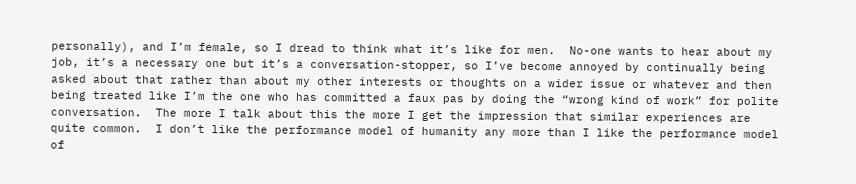personally), and I’m female, so I dread to think what it’s like for men.  No-one wants to hear about my job, it’s a necessary one but it’s a conversation-stopper, so I’ve become annoyed by continually being asked about that rather than about my other interests or thoughts on a wider issue or whatever and then being treated like I’m the one who has committed a faux pas by doing the “wrong kind of work” for polite conversation.  The more I talk about this the more I get the impression that similar experiences are quite common.  I don’t like the performance model of humanity any more than I like the performance model of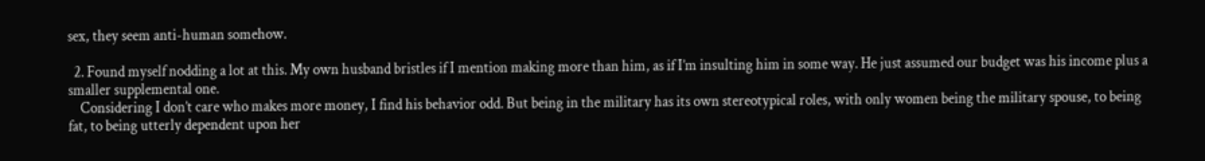sex, they seem anti-human somehow.

  2. Found myself nodding a lot at this. My own husband bristles if I mention making more than him, as if I’m insulting him in some way. He just assumed our budget was his income plus a smaller supplemental one.
    Considering I don’t care who makes more money, I find his behavior odd. But being in the military has its own stereotypical roles, with only women being the military spouse, to being fat, to being utterly dependent upon her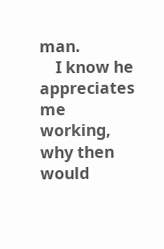man.
    I know he appreciates me working, why then would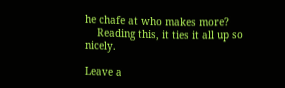he chafe at who makes more?
    Reading this, it ties it all up so nicely.

Leave a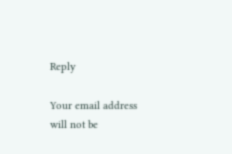Reply

Your email address will not be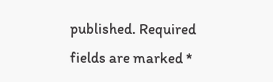published. Required fields are marked *